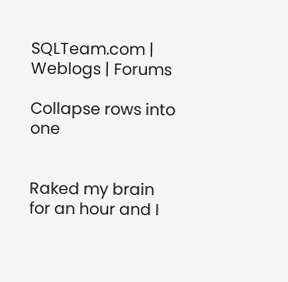SQLTeam.com | Weblogs | Forums

Collapse rows into one


Raked my brain for an hour and I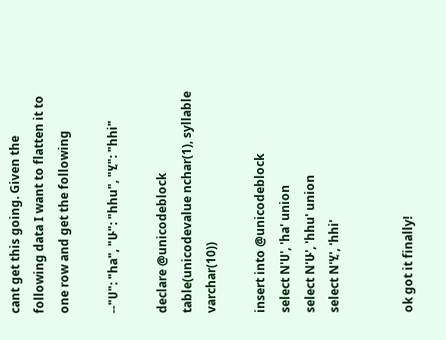cant get this going. Given the following data I want to flatten it to one row and get the following

--"ሀ": "ha", "ሁ": "hhu", "ሂ": "hhi"

declare @unicodeblock table(unicodevalue nchar(1), syllable varchar(10))

insert into @unicodeblock
select N'ሀ', 'ha' union
select N'ሁ', 'hhu' union
select N'ሂ', 'hhi'


ok got it finally!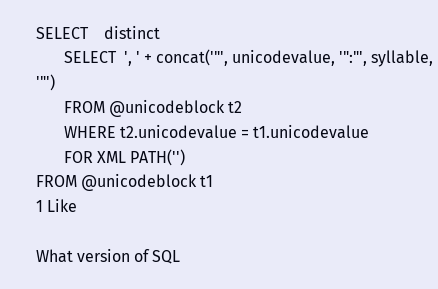SELECT    distinct
       SELECT  ', ' + concat('"', unicodevalue, '":"', syllable, '"')
       FROM @unicodeblock t2
       WHERE t2.unicodevalue = t1.unicodevalue
       FOR XML PATH('')
FROM @unicodeblock t1
1 Like

What version of SQL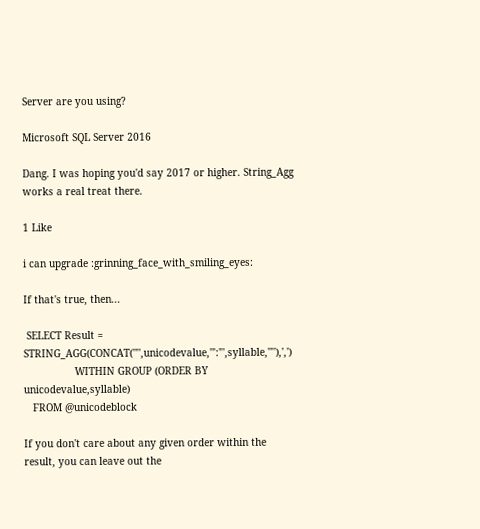Server are you using?

Microsoft SQL Server 2016

Dang. I was hoping you'd say 2017 or higher. String_Agg works a real treat there.

1 Like

i can upgrade :grinning_face_with_smiling_eyes:

If that's true, then...

 SELECT Result = STRING_AGG(CONCAT('"',unicodevalue,'":"',syllable,'"'),',')
                 WITHIN GROUP (ORDER BY unicodevalue,syllable)
   FROM @unicodeblock

If you don't care about any given order within the result, you can leave out the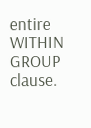entire WITHIN GROUP clause.